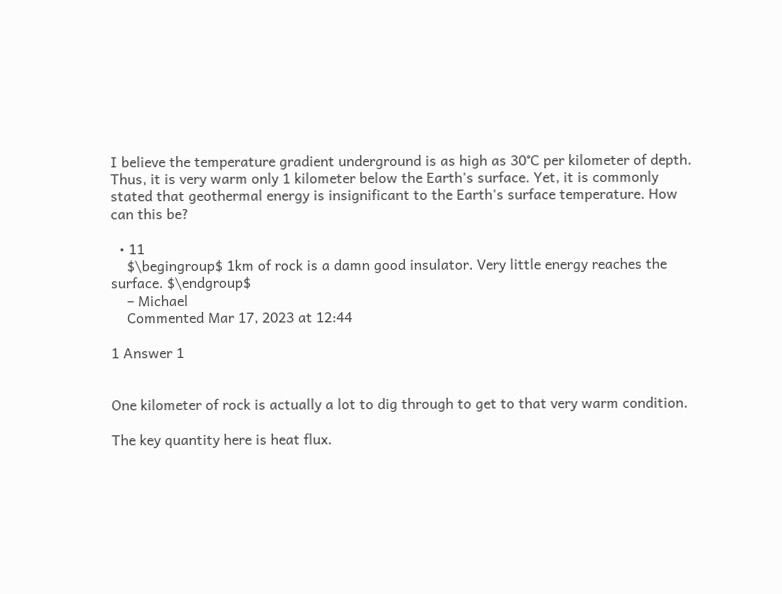I believe the temperature gradient underground is as high as 30°C per kilometer of depth. Thus, it is very warm only 1 kilometer below the Earth's surface. Yet, it is commonly stated that geothermal energy is insignificant to the Earth's surface temperature. How can this be?

  • 11
    $\begingroup$ 1km of rock is a damn good insulator. Very little energy reaches the surface. $\endgroup$
    – Michael
    Commented Mar 17, 2023 at 12:44

1 Answer 1


One kilometer of rock is actually a lot to dig through to get to that very warm condition.

The key quantity here is heat flux.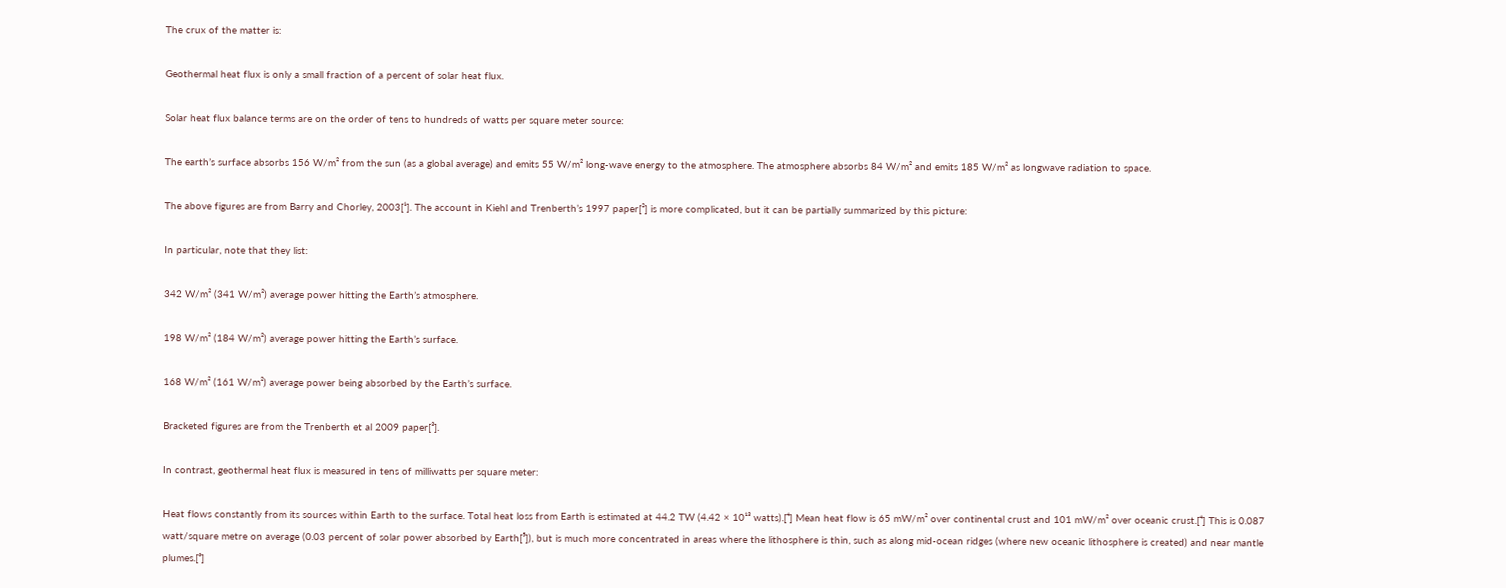The crux of the matter is:

Geothermal heat flux is only a small fraction of a percent of solar heat flux.

Solar heat flux balance terms are on the order of tens to hundreds of watts per square meter source:

The earth’s surface absorbs 156 W/m² from the sun (as a global average) and emits 55 W/m² long-wave energy to the atmosphere. The atmosphere absorbs 84 W/m² and emits 185 W/m² as longwave radiation to space.

The above figures are from Barry and Chorley, 2003[¹]. The account in Kiehl and Trenberth’s 1997 paper[²] is more complicated, but it can be partially summarized by this picture:

In particular, note that they list:

342 W/m² (341 W/m²) average power hitting the Earth’s atmosphere.

198 W/m² (184 W/m²) average power hitting the Earth’s surface.

168 W/m² (161 W/m²) average power being absorbed by the Earth’s surface.

Bracketed figures are from the Trenberth et al 2009 paper[³].

In contrast, geothermal heat flux is measured in tens of milliwatts per square meter:

Heat flows constantly from its sources within Earth to the surface. Total heat loss from Earth is estimated at 44.2 TW (4.42 × 10¹³ watts).[⁴] Mean heat flow is 65 mW/m² over continental crust and 101 mW/m² over oceanic crust.[⁴] This is 0.087 watt/square metre on average (0.03 percent of solar power absorbed by Earth[⁵]), but is much more concentrated in areas where the lithosphere is thin, such as along mid-ocean ridges (where new oceanic lithosphere is created) and near mantle plumes.[⁶]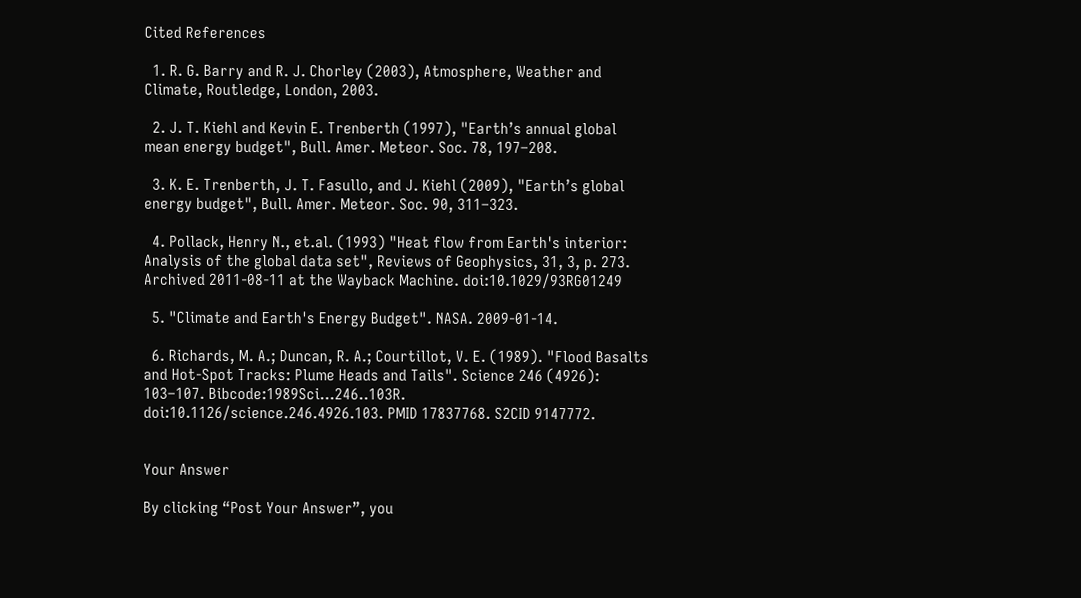Cited References

  1. R. G. Barry and R. J. Chorley (2003), Atmosphere, Weather and Climate, Routledge, London, 2003.

  2. J. T. Kiehl and Kevin E. Trenberth (1997), "Earth’s annual global mean energy budget", Bull. Amer. Meteor. Soc. 78, 197–208.

  3. K. E. Trenberth, J. T. Fasullo, and J. Kiehl (2009), "Earth’s global energy budget", Bull. Amer. Meteor. Soc. 90, 311–323.

  4. Pollack, Henry N., et.al. (1993) "Heat flow from Earth's interior: Analysis of the global data set", Reviews of Geophysics, 31, 3, p. 273. Archived 2011-08-11 at the Wayback Machine. doi:10.1029/93RG01249

  5. "Climate and Earth's Energy Budget". NASA. 2009-01-14.

  6. Richards, M. A.; Duncan, R. A.; Courtillot, V. E. (1989). "Flood Basalts and Hot-Spot Tracks: Plume Heads and Tails". Science 246 (4926): 103–107. Bibcode:1989Sci...246..103R. doi:10.1126/science.246.4926.103. PMID 17837768. S2CID 9147772.


Your Answer

By clicking “Post Your Answer”, you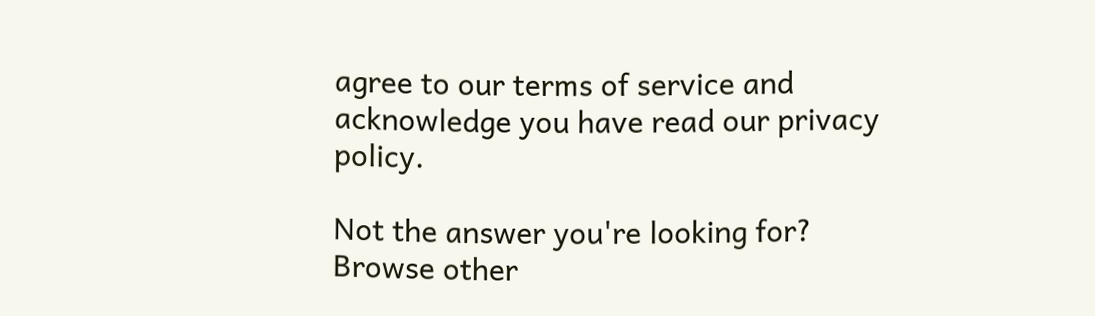agree to our terms of service and acknowledge you have read our privacy policy.

Not the answer you're looking for? Browse other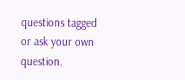questions tagged or ask your own question.